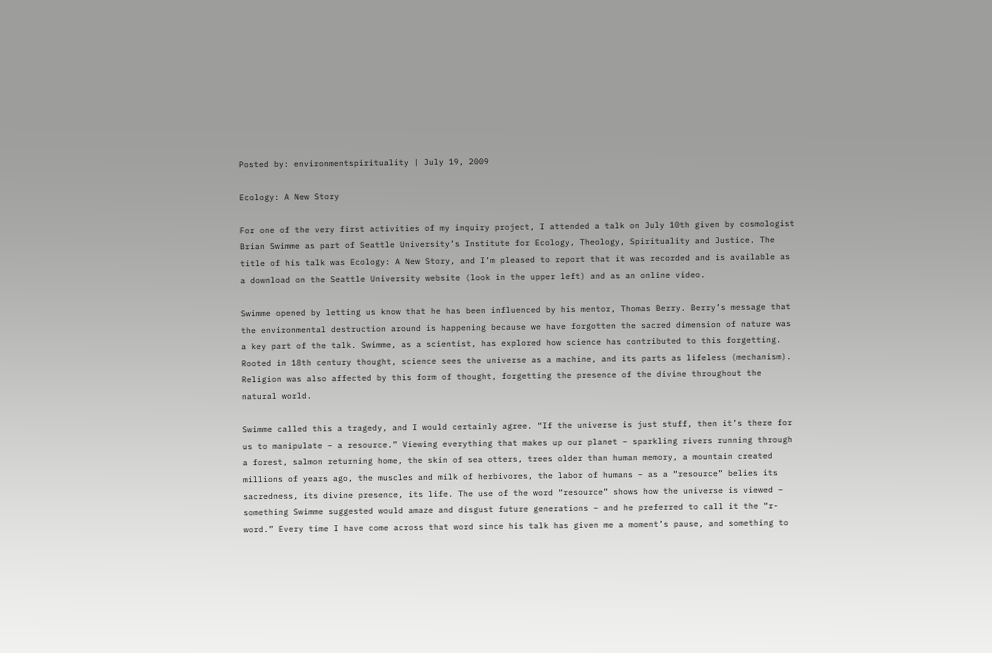Posted by: environmentspirituality | July 19, 2009

Ecology: A New Story

For one of the very first activities of my inquiry project, I attended a talk on July 10th given by cosmologist Brian Swimme as part of Seattle University’s Institute for Ecology, Theology, Spirituality and Justice. The title of his talk was Ecology: A New Story, and I’m pleased to report that it was recorded and is available as a download on the Seattle University website (look in the upper left) and as an online video.

Swimme opened by letting us know that he has been influenced by his mentor, Thomas Berry. Berry’s message that the environmental destruction around is happening because we have forgotten the sacred dimension of nature was a key part of the talk. Swimme, as a scientist, has explored how science has contributed to this forgetting. Rooted in 18th century thought, science sees the universe as a machine, and its parts as lifeless (mechanism). Religion was also affected by this form of thought, forgetting the presence of the divine throughout the natural world.

Swimme called this a tragedy, and I would certainly agree. “If the universe is just stuff, then it’s there for us to manipulate – a resource.” Viewing everything that makes up our planet – sparkling rivers running through a forest, salmon returning home, the skin of sea otters, trees older than human memory, a mountain created millions of years ago, the muscles and milk of herbivores, the labor of humans – as a “resource” belies its sacredness, its divine presence, its life. The use of the word “resource” shows how the universe is viewed – something Swimme suggested would amaze and disgust future generations – and he preferred to call it the “r-word.” Every time I have come across that word since his talk has given me a moment’s pause, and something to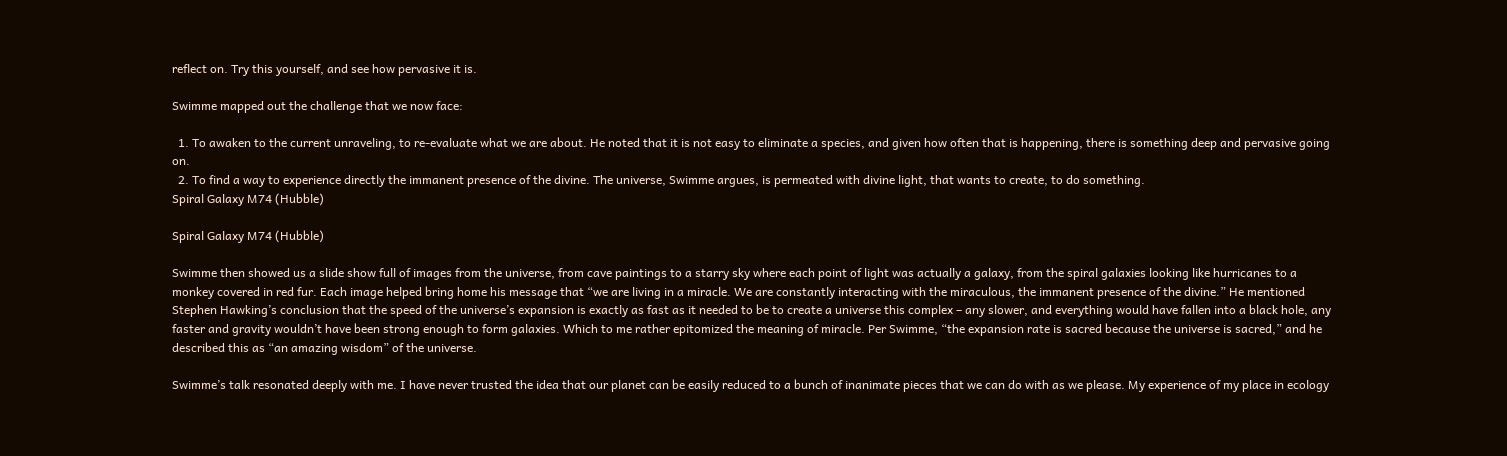reflect on. Try this yourself, and see how pervasive it is.

Swimme mapped out the challenge that we now face:

  1. To awaken to the current unraveling, to re-evaluate what we are about. He noted that it is not easy to eliminate a species, and given how often that is happening, there is something deep and pervasive going on.
  2. To find a way to experience directly the immanent presence of the divine. The universe, Swimme argues, is permeated with divine light, that wants to create, to do something.
Spiral Galaxy M74 (Hubble)

Spiral Galaxy M74 (Hubble)

Swimme then showed us a slide show full of images from the universe, from cave paintings to a starry sky where each point of light was actually a galaxy, from the spiral galaxies looking like hurricanes to a monkey covered in red fur. Each image helped bring home his message that “we are living in a miracle. We are constantly interacting with the miraculous, the immanent presence of the divine.” He mentioned Stephen Hawking’s conclusion that the speed of the universe’s expansion is exactly as fast as it needed to be to create a universe this complex – any slower, and everything would have fallen into a black hole, any faster and gravity wouldn’t have been strong enough to form galaxies. Which to me rather epitomized the meaning of miracle. Per Swimme, “the expansion rate is sacred because the universe is sacred,” and he described this as “an amazing wisdom” of the universe.

Swimme’s talk resonated deeply with me. I have never trusted the idea that our planet can be easily reduced to a bunch of inanimate pieces that we can do with as we please. My experience of my place in ecology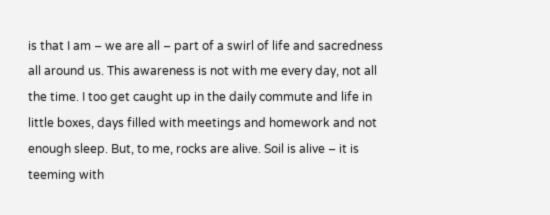is that I am – we are all – part of a swirl of life and sacredness all around us. This awareness is not with me every day, not all the time. I too get caught up in the daily commute and life in little boxes, days filled with meetings and homework and not enough sleep. But, to me, rocks are alive. Soil is alive – it is teeming with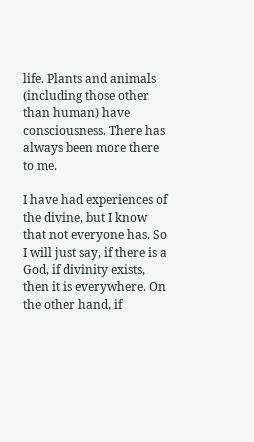life. Plants and animals (including those other than human) have consciousness. There has always been more there to me.

I have had experiences of the divine, but I know that not everyone has. So I will just say, if there is a God, if divinity exists, then it is everywhere. On the other hand, if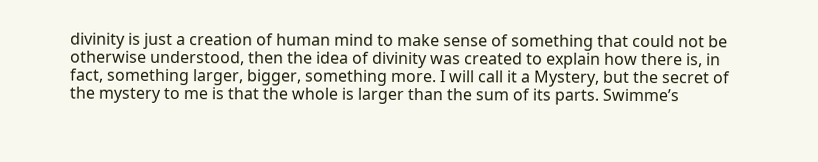divinity is just a creation of human mind to make sense of something that could not be otherwise understood, then the idea of divinity was created to explain how there is, in fact, something larger, bigger, something more. I will call it a Mystery, but the secret of the mystery to me is that the whole is larger than the sum of its parts. Swimme’s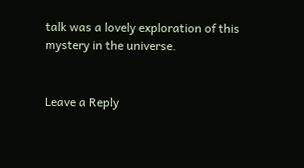talk was a lovely exploration of this mystery in the universe.


Leave a Reply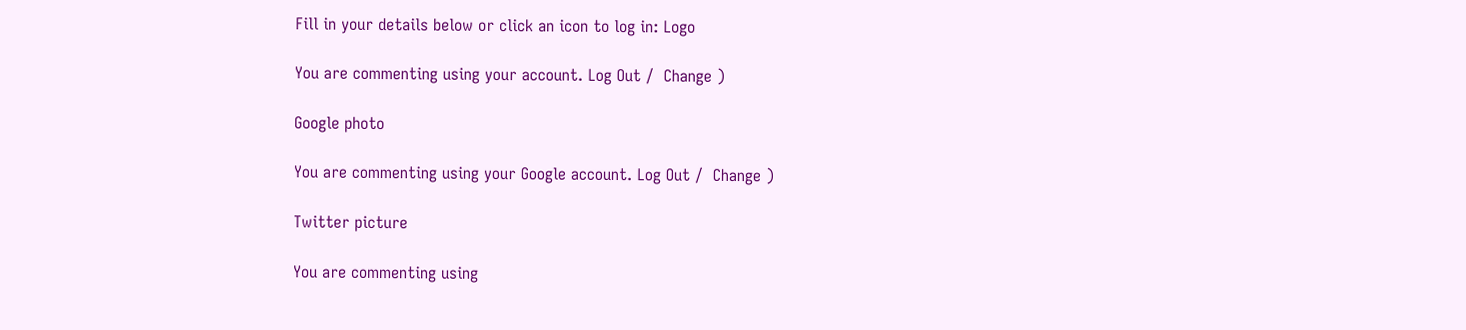Fill in your details below or click an icon to log in: Logo

You are commenting using your account. Log Out /  Change )

Google photo

You are commenting using your Google account. Log Out /  Change )

Twitter picture

You are commenting using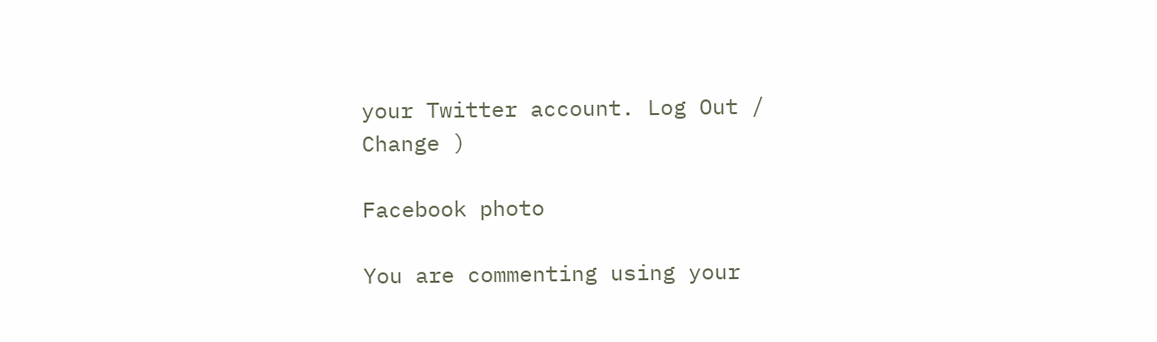your Twitter account. Log Out /  Change )

Facebook photo

You are commenting using your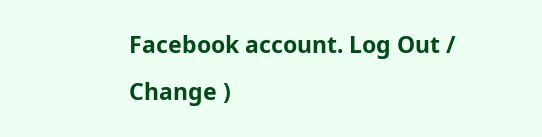Facebook account. Log Out /  Change )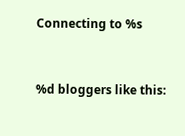Connecting to %s


%d bloggers like this: